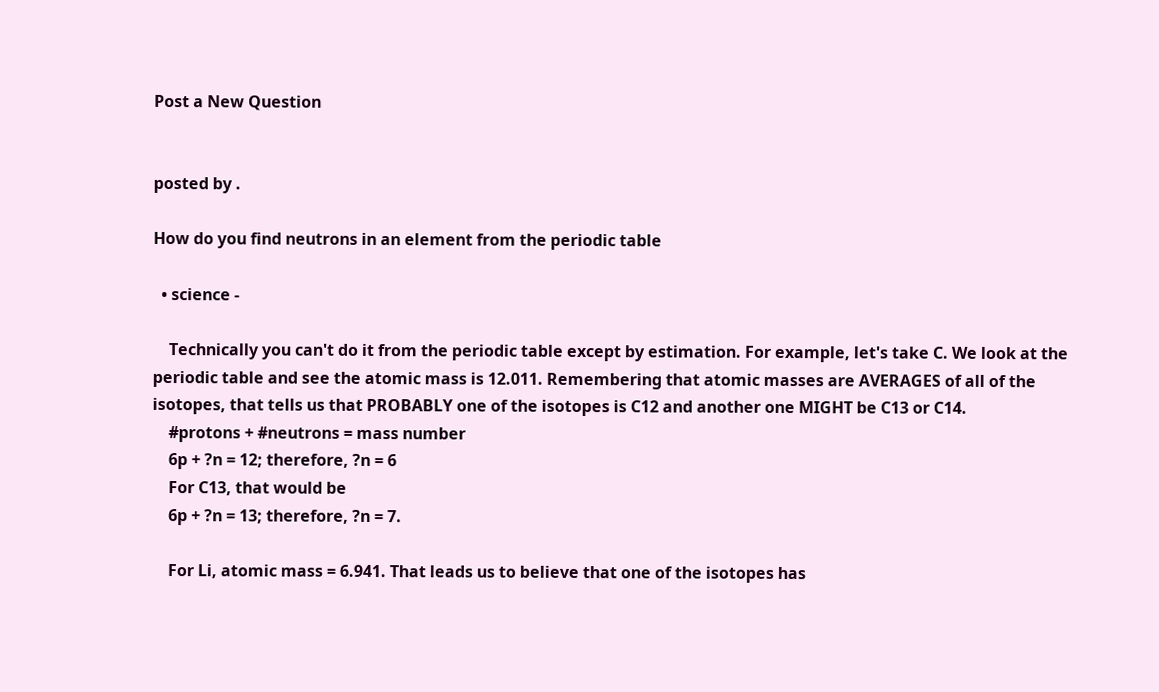Post a New Question


posted by .

How do you find neutrons in an element from the periodic table

  • science -

    Technically you can't do it from the periodic table except by estimation. For example, let's take C. We look at the periodic table and see the atomic mass is 12.011. Remembering that atomic masses are AVERAGES of all of the isotopes, that tells us that PROBABLY one of the isotopes is C12 and another one MIGHT be C13 or C14.
    #protons + #neutrons = mass number
    6p + ?n = 12; therefore, ?n = 6
    For C13, that would be
    6p + ?n = 13; therefore, ?n = 7.

    For Li, atomic mass = 6.941. That leads us to believe that one of the isotopes has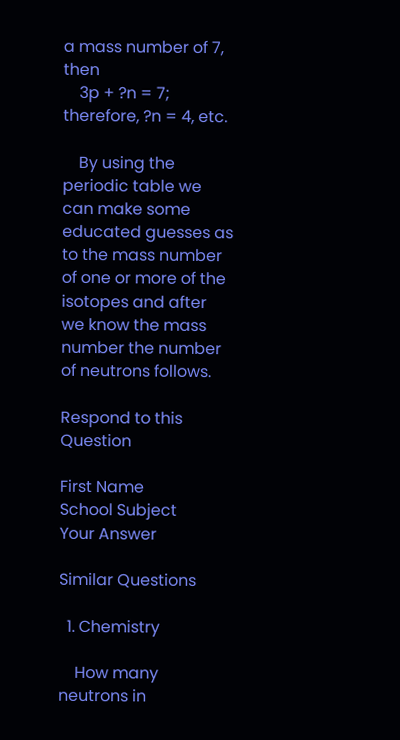a mass number of 7, then
    3p + ?n = 7; therefore, ?n = 4, etc.

    By using the periodic table we can make some educated guesses as to the mass number of one or more of the isotopes and after we know the mass number the number of neutrons follows.

Respond to this Question

First Name
School Subject
Your Answer

Similar Questions

  1. Chemistry

    How many neutrons in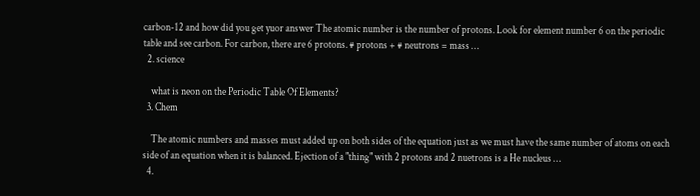carbon-12 and how did you get yuor answer The atomic number is the number of protons. Look for element number 6 on the periodic table and see carbon. For carbon, there are 6 protons. # protons + # neutrons = mass …
  2. science

    what is neon on the Periodic Table Of Elements?
  3. Chem

    The atomic numbers and masses must added up on both sides of the equation just as we must have the same number of atoms on each side of an equation when it is balanced. Ejection of a "thing" with 2 protons and 2 nuetrons is a He nucleus …
  4.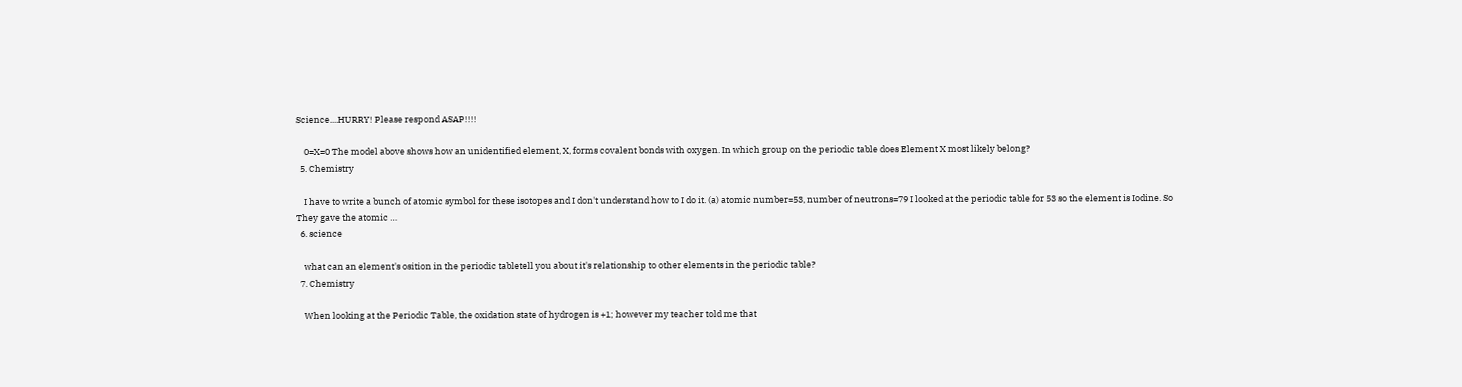Science....HURRY! Please respond ASAP!!!!

    0=X=0 The model above shows how an unidentified element, X, forms covalent bonds with oxygen. In which group on the periodic table does Element X most likely belong?
  5. Chemistry

    I have to write a bunch of atomic symbol for these isotopes and I don't understand how to I do it. (a) atomic number=53, number of neutrons=79 I looked at the periodic table for 53 so the element is Iodine. So They gave the atomic …
  6. science

    what can an element's osition in the periodic tabletell you about it's relationship to other elements in the periodic table?
  7. Chemistry

    When looking at the Periodic Table, the oxidation state of hydrogen is +1; however my teacher told me that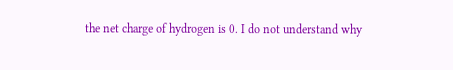the net charge of hydrogen is 0. I do not understand why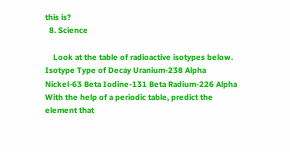this is?
  8. Science

    Look at the table of radioactive isotypes below. Isotype Type of Decay Uranium-238 Alpha Nickel-63 Beta Iodine-131 Beta Radium-226 Alpha With the help of a periodic table, predict the element that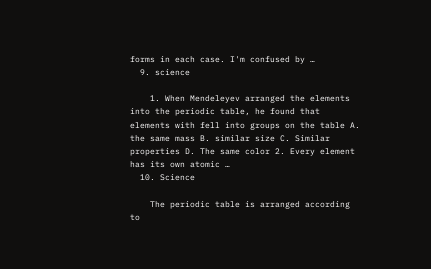forms in each case. I'm confused by …
  9. science

    1. When Mendeleyev arranged the elements into the periodic table, he found that elements with fell into groups on the table A. the same mass B. similar size C. Similar properties D. The same color 2. Every element has its own atomic …
  10. Science

    The periodic table is arranged according to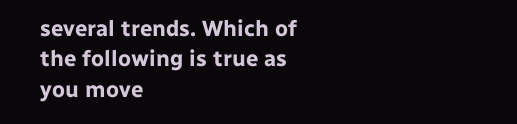several trends. Which of the following is true as you move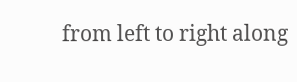from left to right along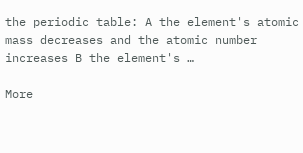the periodic table: A the element's atomic mass decreases and the atomic number increases B the element's …

More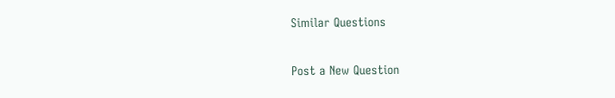Similar Questions

Post a New Question